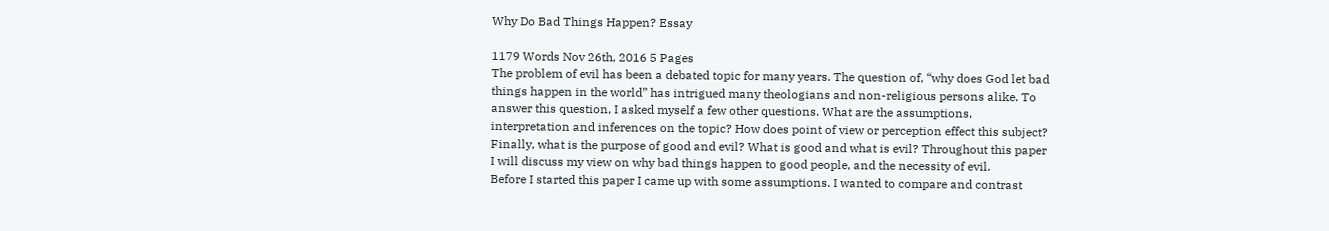Why Do Bad Things Happen? Essay

1179 Words Nov 26th, 2016 5 Pages
The problem of evil has been a debated topic for many years. The question of, “why does God let bad things happen in the world” has intrigued many theologians and non-religious persons alike. To answer this question, I asked myself a few other questions. What are the assumptions, interpretation and inferences on the topic? How does point of view or perception effect this subject? Finally, what is the purpose of good and evil? What is good and what is evil? Throughout this paper I will discuss my view on why bad things happen to good people, and the necessity of evil.
Before I started this paper I came up with some assumptions. I wanted to compare and contrast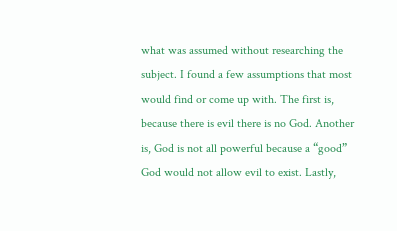what was assumed without researching the subject. I found a few assumptions that most would find or come up with. The first is, because there is evil there is no God. Another is, God is not all powerful because a “good” God would not allow evil to exist. Lastly,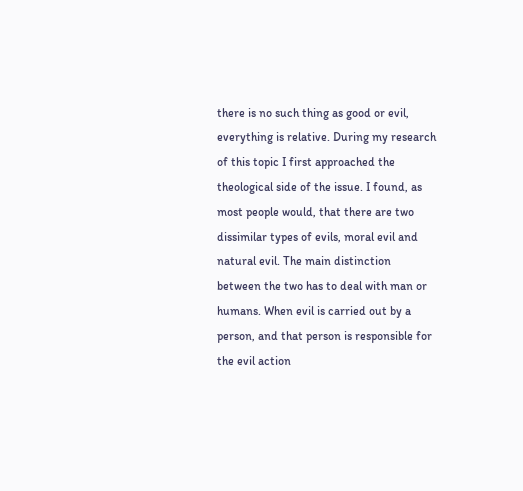there is no such thing as good or evil, everything is relative. During my research of this topic I first approached the theological side of the issue. I found, as most people would, that there are two dissimilar types of evils, moral evil and natural evil. The main distinction between the two has to deal with man or humans. When evil is carried out by a person, and that person is responsible for the evil action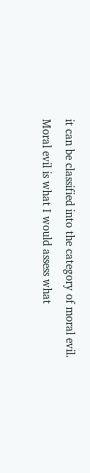it can be classified into the category of moral evil. Moral evil is what I would assess what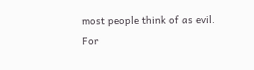most people think of as evil. For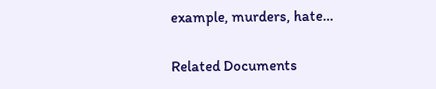example, murders, hate…

Related Documents